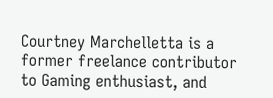Courtney Marchelletta is a former freelance contributor to Gaming enthusiast, and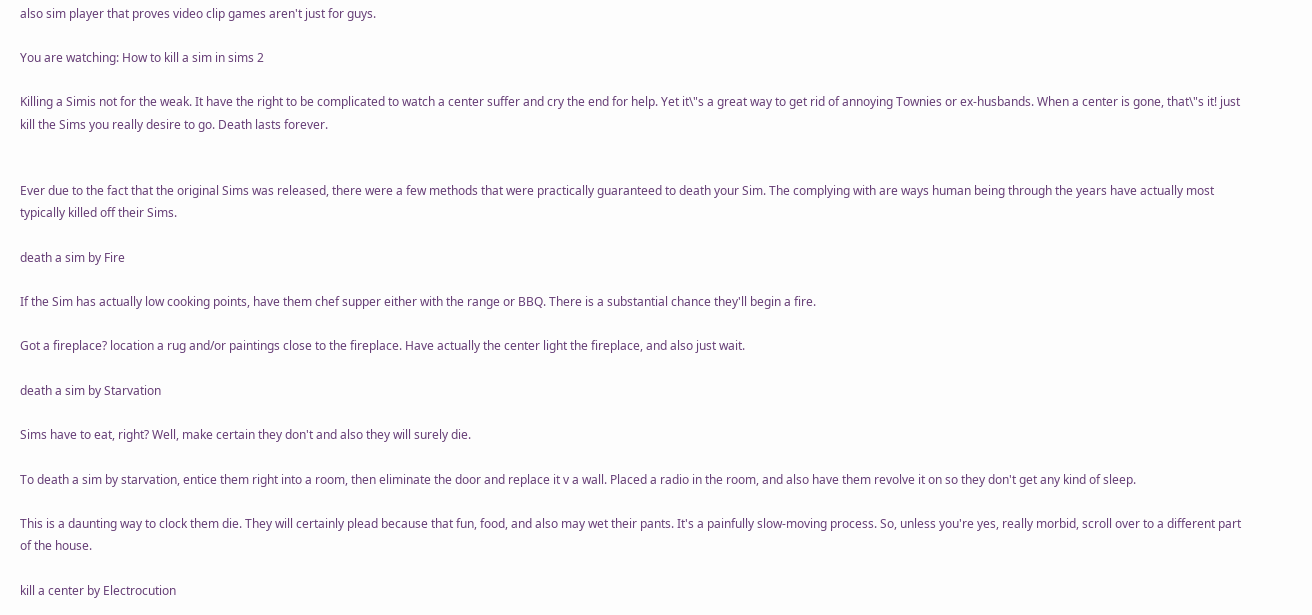also sim player that proves video clip games aren't just for guys.

You are watching: How to kill a sim in sims 2

Killing a Simis not for the weak. It have the right to be complicated to watch a center suffer and cry the end for help. Yet it\"s a great way to get rid of annoying Townies or ex-husbands. When a center is gone, that\"s it! just kill the Sims you really desire to go. Death lasts forever.


Ever due to the fact that the original Sims was released, there were a few methods that were practically guaranteed to death your Sim. The complying with are ways human being through the years have actually most typically killed off their Sims.

death a sim by Fire

If the Sim has actually low cooking points, have them chef supper either with the range or BBQ. There is a substantial chance they'll begin a fire.

Got a fireplace? location a rug and/or paintings close to the fireplace. Have actually the center light the fireplace, and also just wait.

death a sim by Starvation

Sims have to eat, right? Well, make certain they don't and also they will surely die.

To death a sim by starvation, entice them right into a room, then eliminate the door and replace it v a wall. Placed a radio in the room, and also have them revolve it on so they don't get any kind of sleep.

This is a daunting way to clock them die. They will certainly plead because that fun, food, and also may wet their pants. It's a painfully slow-moving process. So, unless you're yes, really morbid, scroll over to a different part of the house.

kill a center by Electrocution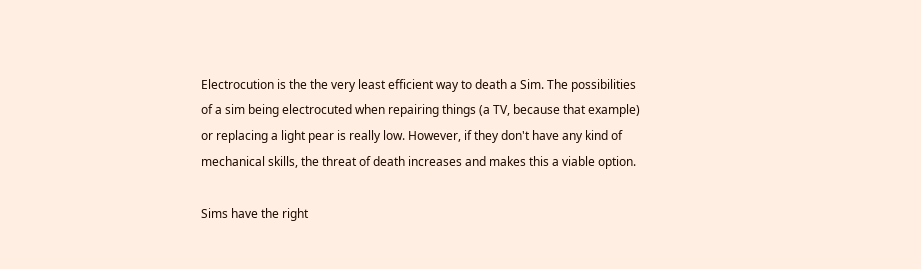Electrocution is the the very least efficient way to death a Sim. The possibilities of a sim being electrocuted when repairing things (a TV, because that example) or replacing a light pear is really low. However, if they don't have any kind of mechanical skills, the threat of death increases and makes this a viable option.

Sims have the right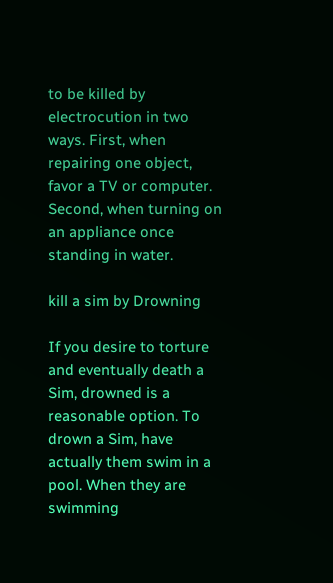to be killed by electrocution in two ways. First, when repairing one object, favor a TV or computer. Second, when turning on an appliance once standing in water.

kill a sim by Drowning

If you desire to torture and eventually death a Sim, drowned is a reasonable option. To drown a Sim, have actually them swim in a pool. When they are swimming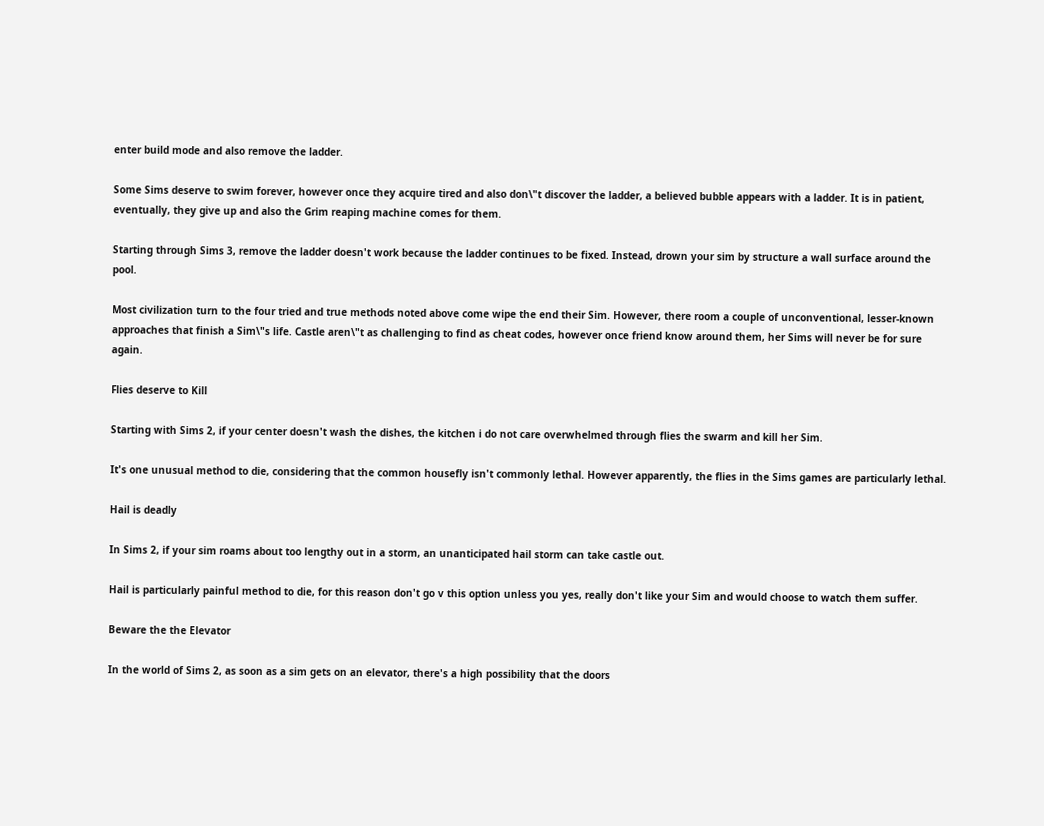enter build mode and also remove the ladder.

Some Sims deserve to swim forever, however once they acquire tired and also don\"t discover the ladder, a believed bubble appears with a ladder. It is in patient, eventually, they give up and also the Grim reaping machine comes for them.

Starting through Sims 3, remove the ladder doesn't work because the ladder continues to be fixed. Instead, drown your sim by structure a wall surface around the pool.

Most civilization turn to the four tried and true methods noted above come wipe the end their Sim. However, there room a couple of unconventional, lesser-known approaches that finish a Sim\"s life. Castle aren\"t as challenging to find as cheat codes, however once friend know around them, her Sims will never be for sure again.

Flies deserve to Kill

Starting with Sims 2, if your center doesn't wash the dishes, the kitchen i do not care overwhelmed through flies the swarm and kill her Sim.

It's one unusual method to die, considering that the common housefly isn't commonly lethal. However apparently, the flies in the Sims games are particularly lethal.

Hail is deadly

In Sims 2, if your sim roams about too lengthy out in a storm, an unanticipated hail storm can take castle out.

Hail is particularly painful method to die, for this reason don't go v this option unless you yes, really don't like your Sim and would choose to watch them suffer.

Beware the the Elevator

In the world of Sims 2, as soon as a sim gets on an elevator, there's a high possibility that the doors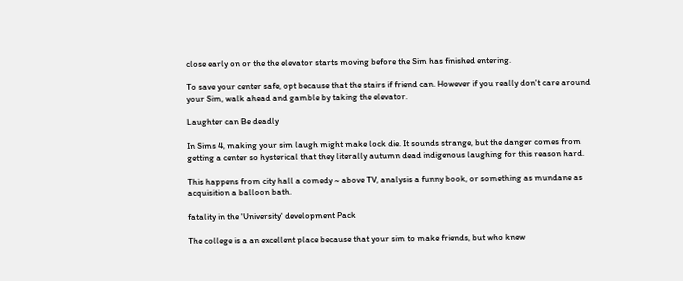close early on or the the elevator starts moving before the Sim has finished entering.

To save your center safe, opt because that the stairs if friend can. However if you really don't care around your Sim, walk ahead and gamble by taking the elevator.

Laughter can Be deadly

In Sims 4, making your sim laugh might make lock die. It sounds strange, but the danger comes from getting a center so hysterical that they literally autumn dead indigenous laughing for this reason hard.

This happens from city hall a comedy ~ above TV, analysis a funny book, or something as mundane as acquisition a balloon bath.

fatality in the 'University' development Pack

The college is a an excellent place because that your sim to make friends, but who knew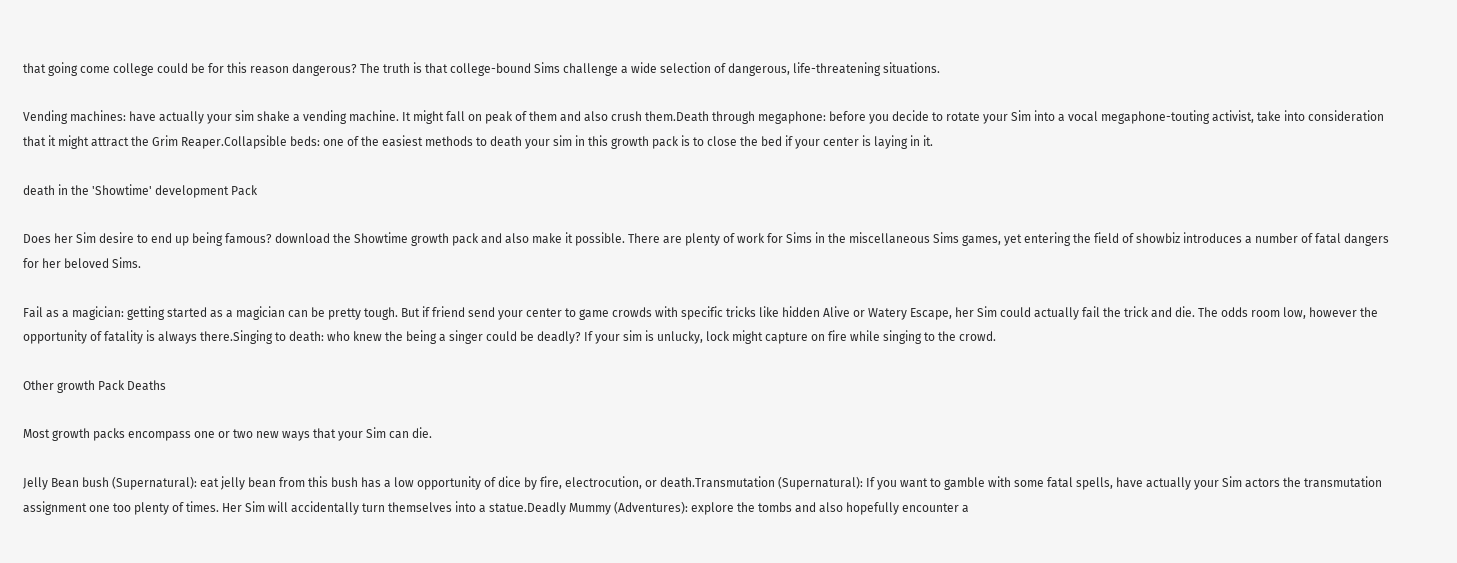that going come college could be for this reason dangerous? The truth is that college-bound Sims challenge a wide selection of dangerous, life-threatening situations.

Vending machines: have actually your sim shake a vending machine. It might fall on peak of them and also crush them.Death through megaphone: before you decide to rotate your Sim into a vocal megaphone-touting activist, take into consideration that it might attract the Grim Reaper.Collapsible beds: one of the easiest methods to death your sim in this growth pack is to close the bed if your center is laying in it.

death in the 'Showtime' development Pack

Does her Sim desire to end up being famous? download the Showtime growth pack and also make it possible. There are plenty of work for Sims in the miscellaneous Sims games, yet entering the field of showbiz introduces a number of fatal dangers for her beloved Sims.

Fail as a magician: getting started as a magician can be pretty tough. But if friend send your center to game crowds with specific tricks like hidden Alive or Watery Escape, her Sim could actually fail the trick and die. The odds room low, however the opportunity of fatality is always there.Singing to death: who knew the being a singer could be deadly? If your sim is unlucky, lock might capture on fire while singing to the crowd.

Other growth Pack Deaths

Most growth packs encompass one or two new ways that your Sim can die.

Jelly Bean bush (Supernatural): eat jelly bean from this bush has a low opportunity of dice by fire, electrocution, or death.Transmutation (Supernatural): If you want to gamble with some fatal spells, have actually your Sim actors the transmutation assignment one too plenty of times. Her Sim will accidentally turn themselves into a statue.Deadly Mummy (Adventures): explore the tombs and also hopefully encounter a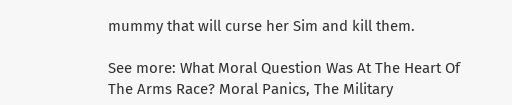mummy that will curse her Sim and kill them.

See more: What Moral Question Was At The Heart Of The Arms Race? Moral Panics, The Military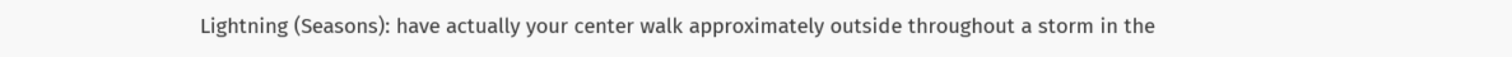Lightning (Seasons): have actually your center walk approximately outside throughout a storm in the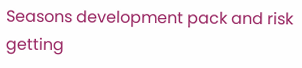Seasons development pack and risk getting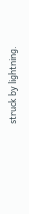struck by lightning.